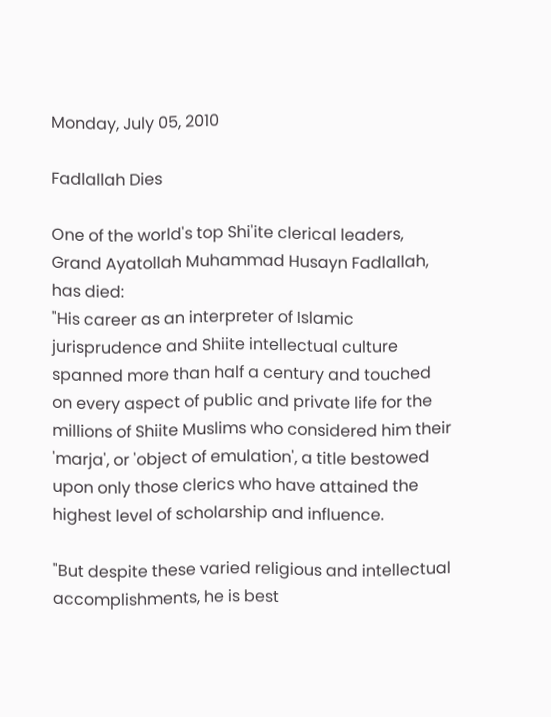Monday, July 05, 2010

Fadlallah Dies

One of the world's top Shi'ite clerical leaders, Grand Ayatollah Muhammad Husayn Fadlallah, has died:
"His career as an interpreter of Islamic jurisprudence and Shiite intellectual culture spanned more than half a century and touched on every aspect of public and private life for the millions of Shiite Muslims who considered him their 'marja', or 'object of emulation', a title bestowed upon only those clerics who have attained the highest level of scholarship and influence.

"But despite these varied religious and intellectual accomplishments, he is best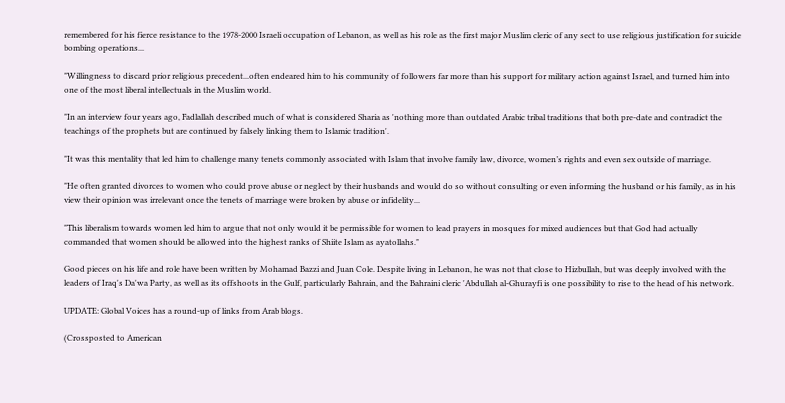remembered for his fierce resistance to the 1978-2000 Israeli occupation of Lebanon, as well as his role as the first major Muslim cleric of any sect to use religious justification for suicide bombing operations...

"Willingness to discard prior religious precedent...often endeared him to his community of followers far more than his support for military action against Israel, and turned him into one of the most liberal intellectuals in the Muslim world.

"In an interview four years ago, Fadlallah described much of what is considered Sharia as 'nothing more than outdated Arabic tribal traditions that both pre-date and contradict the teachings of the prophets but are continued by falsely linking them to Islamic tradition'.

"It was this mentality that led him to challenge many tenets commonly associated with Islam that involve family law, divorce, women’s rights and even sex outside of marriage.

"He often granted divorces to women who could prove abuse or neglect by their husbands and would do so without consulting or even informing the husband or his family, as in his view their opinion was irrelevant once the tenets of marriage were broken by abuse or infidelity...

"This liberalism towards women led him to argue that not only would it be permissible for women to lead prayers in mosques for mixed audiences but that God had actually commanded that women should be allowed into the highest ranks of Shiite Islam as ayatollahs."

Good pieces on his life and role have been written by Mohamad Bazzi and Juan Cole. Despite living in Lebanon, he was not that close to Hizbullah, but was deeply involved with the leaders of Iraq's Da'wa Party, as well as its offshoots in the Gulf, particularly Bahrain, and the Bahraini cleric 'Abdullah al-Ghurayfi is one possibility to rise to the head of his network.

UPDATE: Global Voices has a round-up of links from Arab blogs.

(Crossposted to American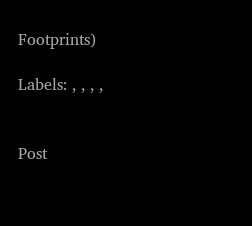Footprints)

Labels: , , , ,


Post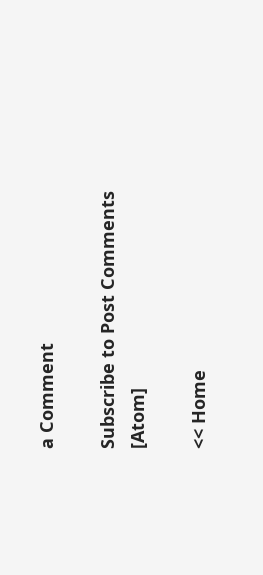a Comment

Subscribe to Post Comments [Atom]

<< Home